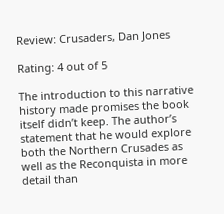Review: Crusaders, Dan Jones

Rating: 4 out of 5

The introduction to this narrative history made promises the book itself didn’t keep. The author’s statement that he would explore both the Northern Crusades as well as the Reconquista in more detail than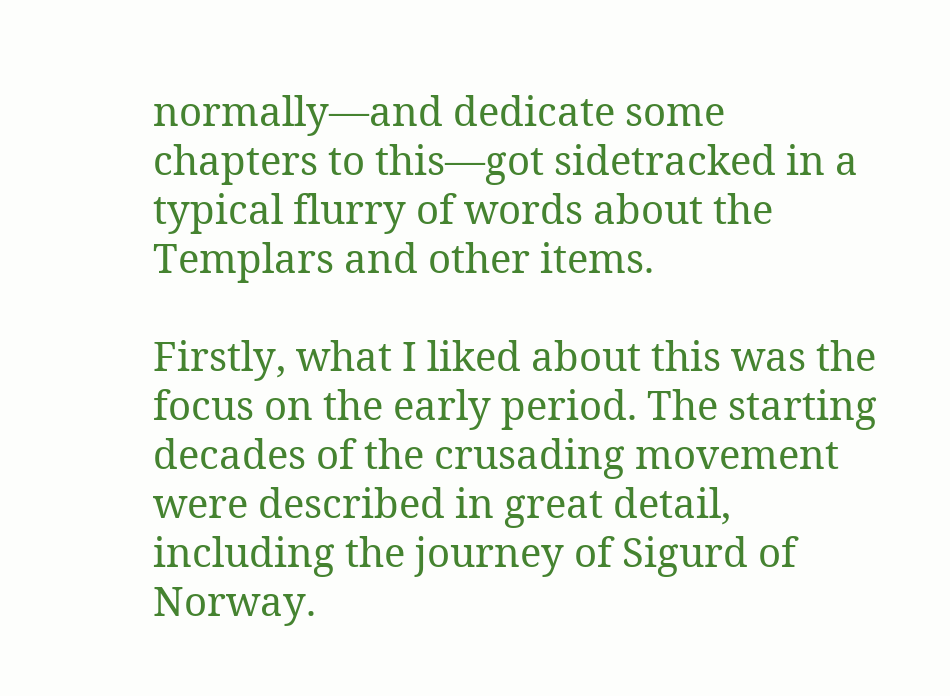normally—and dedicate some chapters to this—got sidetracked in a typical flurry of words about the Templars and other items.

Firstly, what I liked about this was the focus on the early period. The starting decades of the crusading movement were described in great detail, including the journey of Sigurd of Norway.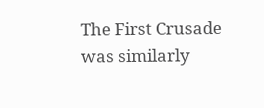The First Crusade was similarly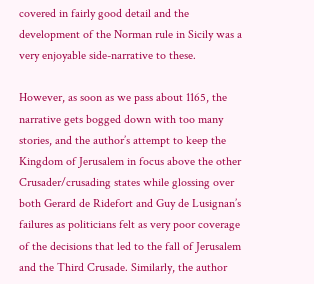covered in fairly good detail and the development of the Norman rule in Sicily was a very enjoyable side-narrative to these.

However, as soon as we pass about 1165, the narrative gets bogged down with too many stories, and the author’s attempt to keep the Kingdom of Jerusalem in focus above the other Crusader/crusading states while glossing over both Gerard de Ridefort and Guy de Lusignan’s failures as politicians felt as very poor coverage of the decisions that led to the fall of Jerusalem and the Third Crusade. Similarly, the author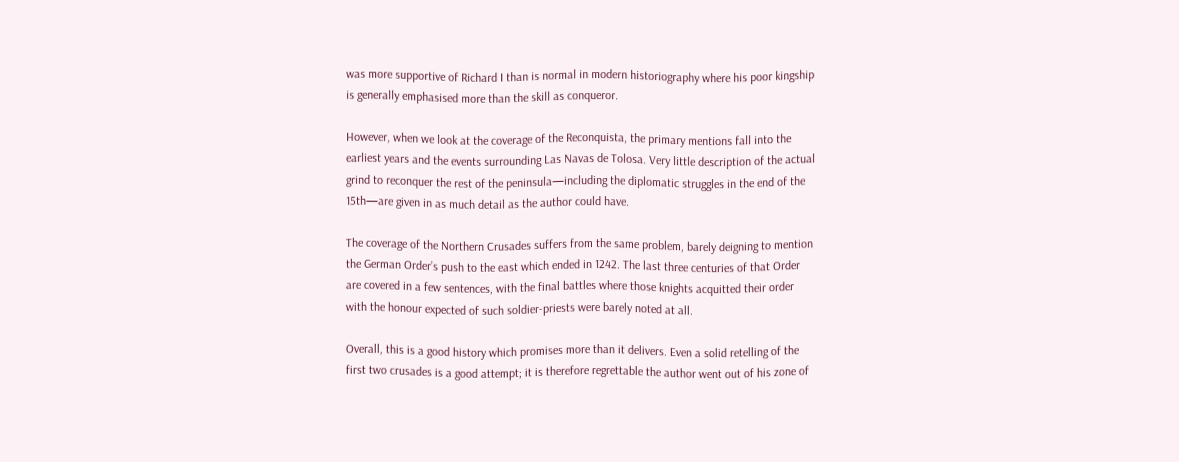was more supportive of Richard I than is normal in modern historiography where his poor kingship is generally emphasised more than the skill as conqueror.

However, when we look at the coverage of the Reconquista, the primary mentions fall into the earliest years and the events surrounding Las Navas de Tolosa. Very little description of the actual grind to reconquer the rest of the peninsula—including the diplomatic struggles in the end of the 15th—are given in as much detail as the author could have.

The coverage of the Northern Crusades suffers from the same problem, barely deigning to mention the German Order’s push to the east which ended in 1242. The last three centuries of that Order are covered in a few sentences, with the final battles where those knights acquitted their order with the honour expected of such soldier-priests were barely noted at all.

Overall, this is a good history which promises more than it delivers. Even a solid retelling of the first two crusades is a good attempt; it is therefore regrettable the author went out of his zone of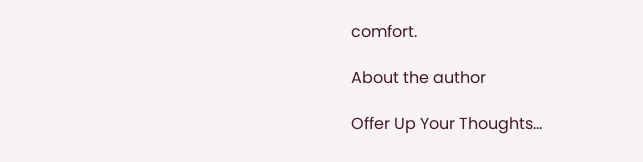comfort.

About the author

Offer Up Your Thoughts...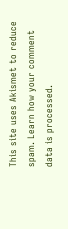This site uses Akismet to reduce spam. Learn how your comment data is processed.